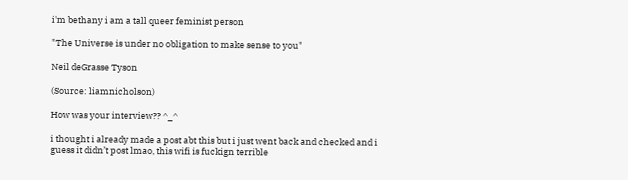i'm bethany i am a tall queer feminist person

"The Universe is under no obligation to make sense to you"

Neil deGrasse Tyson

(Source: liamnicholson)

How was your interview?? ^_^

i thought i already made a post abt this but i just went back and checked and i guess it didn’t post lmao, this wifi is fuckign terrible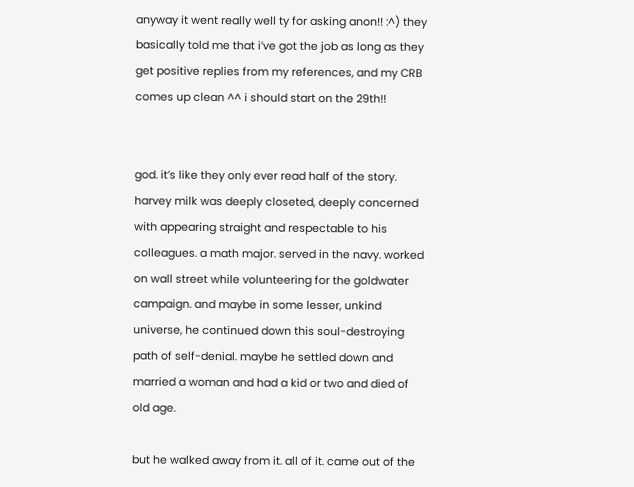anyway it went really well ty for asking anon!! :^) they basically told me that i’ve got the job as long as they get positive replies from my references, and my CRB comes up clean ^^ i should start on the 29th!!


god. it’s like they only ever read half of the story. harvey milk was deeply closeted, deeply concerned with appearing straight and respectable to his colleagues. a math major. served in the navy. worked on wall street while volunteering for the goldwater campaign. and maybe in some lesser, unkind universe, he continued down this soul-destroying path of self-denial. maybe he settled down and married a woman and had a kid or two and died of old age.

but he walked away from it. all of it. came out of the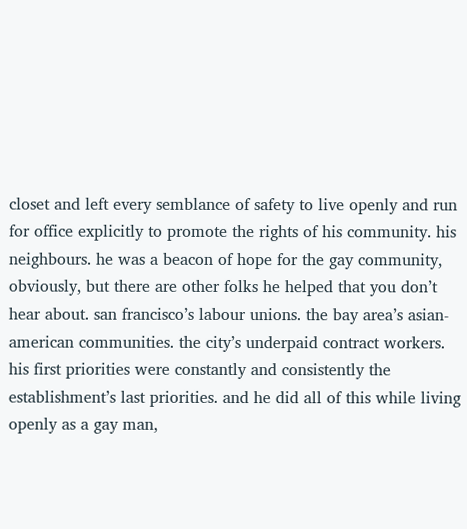closet and left every semblance of safety to live openly and run for office explicitly to promote the rights of his community. his neighbours. he was a beacon of hope for the gay community, obviously, but there are other folks he helped that you don’t hear about. san francisco’s labour unions. the bay area’s asian-american communities. the city’s underpaid contract workers. his first priorities were constantly and consistently the establishment’s last priorities. and he did all of this while living openly as a gay man,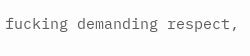fucking demanding respect,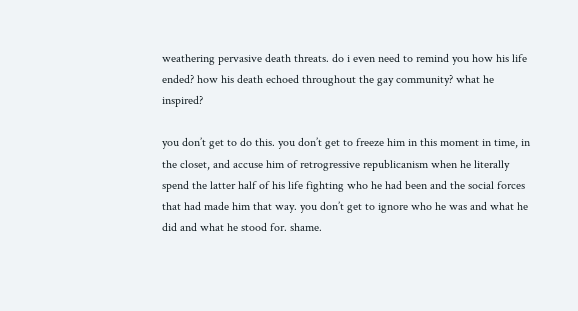weathering pervasive death threats. do i even need to remind you how his life ended? how his death echoed throughout the gay community? what he inspired?

you don’t get to do this. you don’t get to freeze him in this moment in time, in the closet, and accuse him of retrogressive republicanism when he literally spend the latter half of his life fighting who he had been and the social forces that had made him that way. you don’t get to ignore who he was and what he did and what he stood for. shame.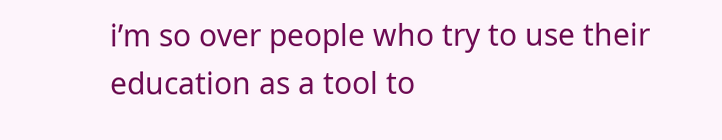i’m so over people who try to use their education as a tool to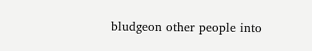bludgeon other people into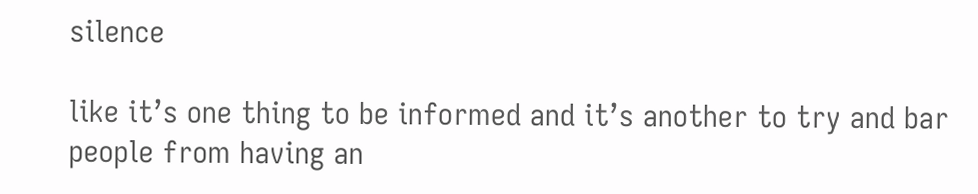silence

like it’s one thing to be informed and it’s another to try and bar people from having an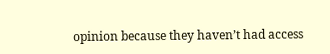opinion because they haven’t had access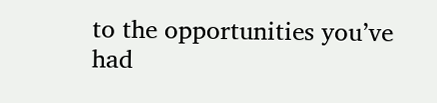to the opportunities you’ve had